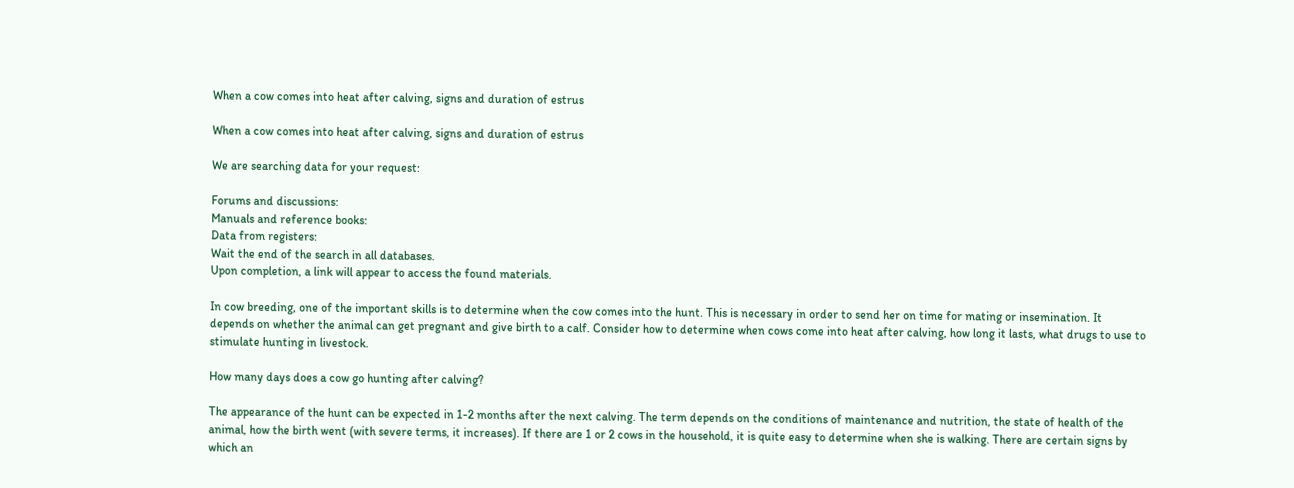When a cow comes into heat after calving, signs and duration of estrus

When a cow comes into heat after calving, signs and duration of estrus

We are searching data for your request:

Forums and discussions:
Manuals and reference books:
Data from registers:
Wait the end of the search in all databases.
Upon completion, a link will appear to access the found materials.

In cow breeding, one of the important skills is to determine when the cow comes into the hunt. This is necessary in order to send her on time for mating or insemination. It depends on whether the animal can get pregnant and give birth to a calf. Consider how to determine when cows come into heat after calving, how long it lasts, what drugs to use to stimulate hunting in livestock.

How many days does a cow go hunting after calving?

The appearance of the hunt can be expected in 1-2 months after the next calving. The term depends on the conditions of maintenance and nutrition, the state of health of the animal, how the birth went (with severe terms, it increases). If there are 1 or 2 cows in the household, it is quite easy to determine when she is walking. There are certain signs by which an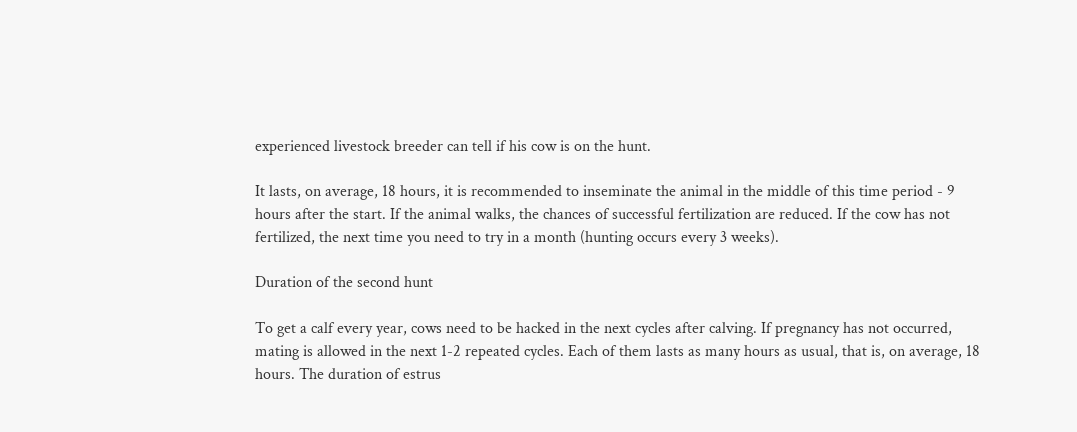experienced livestock breeder can tell if his cow is on the hunt.

It lasts, on average, 18 hours, it is recommended to inseminate the animal in the middle of this time period - 9 hours after the start. If the animal walks, the chances of successful fertilization are reduced. If the cow has not fertilized, the next time you need to try in a month (hunting occurs every 3 weeks).

Duration of the second hunt

To get a calf every year, cows need to be hacked in the next cycles after calving. If pregnancy has not occurred, mating is allowed in the next 1-2 repeated cycles. Each of them lasts as many hours as usual, that is, on average, 18 hours. The duration of estrus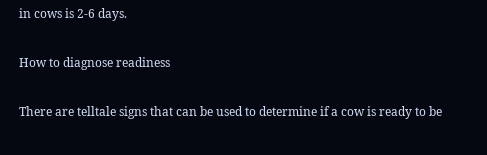in cows is 2-6 days.

How to diagnose readiness

There are telltale signs that can be used to determine if a cow is ready to be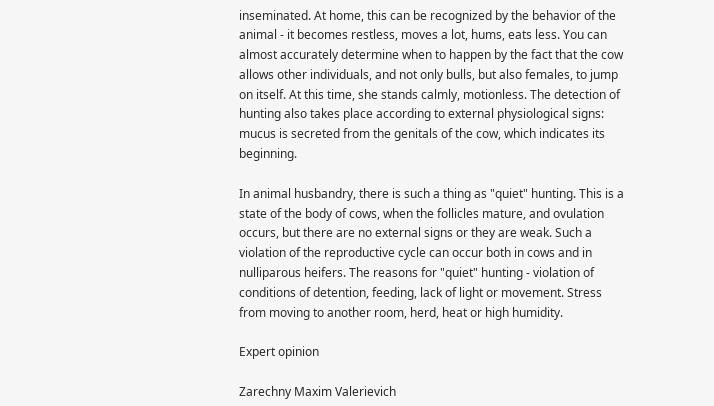inseminated. At home, this can be recognized by the behavior of the animal - it becomes restless, moves a lot, hums, eats less. You can almost accurately determine when to happen by the fact that the cow allows other individuals, and not only bulls, but also females, to jump on itself. At this time, she stands calmly, motionless. The detection of hunting also takes place according to external physiological signs: mucus is secreted from the genitals of the cow, which indicates its beginning.

In animal husbandry, there is such a thing as "quiet" hunting. This is a state of the body of cows, when the follicles mature, and ovulation occurs, but there are no external signs or they are weak. Such a violation of the reproductive cycle can occur both in cows and in nulliparous heifers. The reasons for "quiet" hunting - violation of conditions of detention, feeding, lack of light or movement. Stress from moving to another room, herd, heat or high humidity.

Expert opinion

Zarechny Maxim Valerievich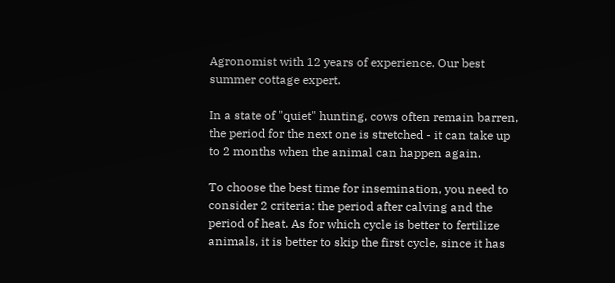Agronomist with 12 years of experience. Our best summer cottage expert.

In a state of "quiet" hunting, cows often remain barren, the period for the next one is stretched - it can take up to 2 months when the animal can happen again.

To choose the best time for insemination, you need to consider 2 criteria: the period after calving and the period of heat. As for which cycle is better to fertilize animals, it is better to skip the first cycle, since it has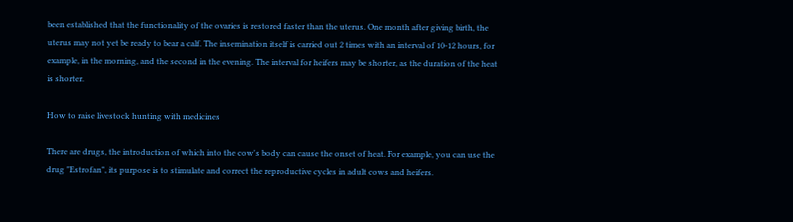been established that the functionality of the ovaries is restored faster than the uterus. One month after giving birth, the uterus may not yet be ready to bear a calf. The insemination itself is carried out 2 times with an interval of 10-12 hours, for example, in the morning, and the second in the evening. The interval for heifers may be shorter, as the duration of the heat is shorter.

How to raise livestock hunting with medicines

There are drugs, the introduction of which into the cow's body can cause the onset of heat. For example, you can use the drug "Estrofan", its purpose is to stimulate and correct the reproductive cycles in adult cows and heifers.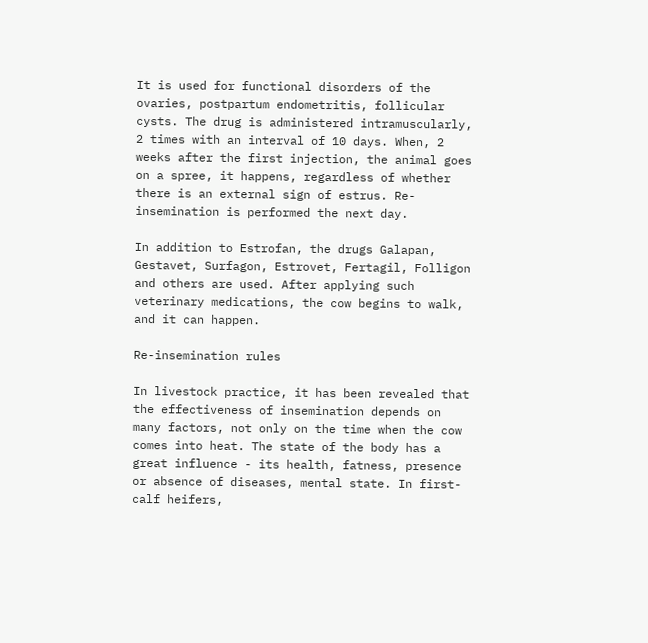It is used for functional disorders of the ovaries, postpartum endometritis, follicular cysts. The drug is administered intramuscularly, 2 times with an interval of 10 days. When, 2 weeks after the first injection, the animal goes on a spree, it happens, regardless of whether there is an external sign of estrus. Re-insemination is performed the next day.

In addition to Estrofan, the drugs Galapan, Gestavet, Surfagon, Estrovet, Fertagil, Folligon and others are used. After applying such veterinary medications, the cow begins to walk, and it can happen.

Re-insemination rules

In livestock practice, it has been revealed that the effectiveness of insemination depends on many factors, not only on the time when the cow comes into heat. The state of the body has a great influence - its health, fatness, presence or absence of diseases, mental state. In first-calf heifers,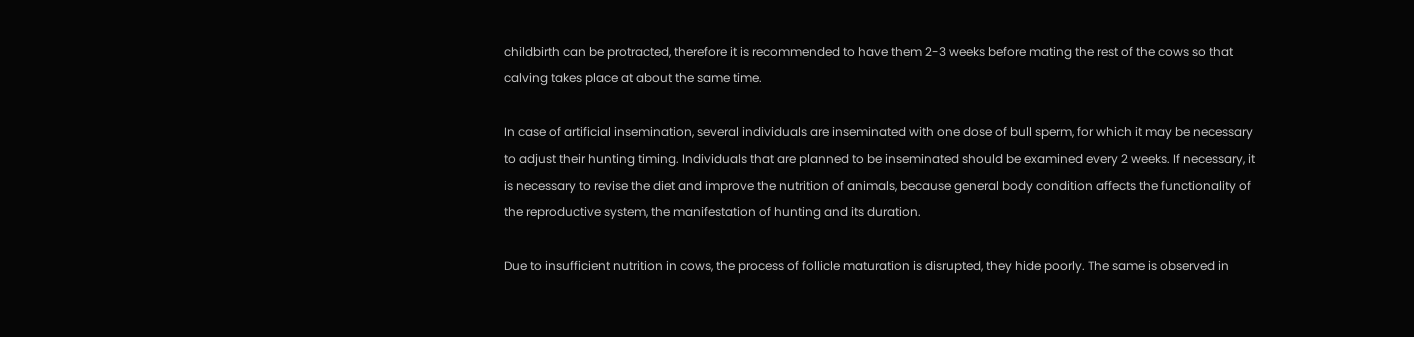childbirth can be protracted, therefore it is recommended to have them 2-3 weeks before mating the rest of the cows so that calving takes place at about the same time.

In case of artificial insemination, several individuals are inseminated with one dose of bull sperm, for which it may be necessary to adjust their hunting timing. Individuals that are planned to be inseminated should be examined every 2 weeks. If necessary, it is necessary to revise the diet and improve the nutrition of animals, because general body condition affects the functionality of the reproductive system, the manifestation of hunting and its duration.

Due to insufficient nutrition in cows, the process of follicle maturation is disrupted, they hide poorly. The same is observed in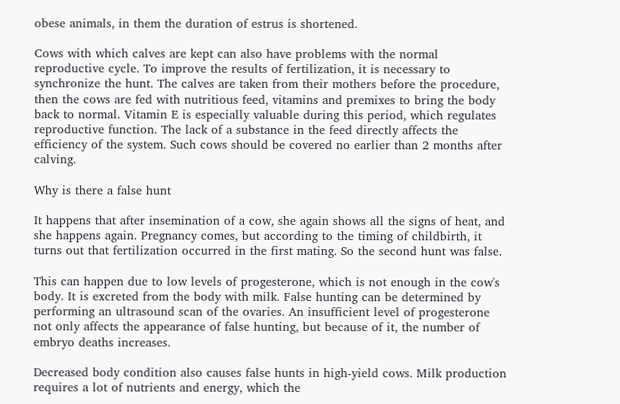obese animals, in them the duration of estrus is shortened.

Cows with which calves are kept can also have problems with the normal reproductive cycle. To improve the results of fertilization, it is necessary to synchronize the hunt. The calves are taken from their mothers before the procedure, then the cows are fed with nutritious feed, vitamins and premixes to bring the body back to normal. Vitamin E is especially valuable during this period, which regulates reproductive function. The lack of a substance in the feed directly affects the efficiency of the system. Such cows should be covered no earlier than 2 months after calving.

Why is there a false hunt

It happens that after insemination of a cow, she again shows all the signs of heat, and she happens again. Pregnancy comes, but according to the timing of childbirth, it turns out that fertilization occurred in the first mating. So the second hunt was false.

This can happen due to low levels of progesterone, which is not enough in the cow's body. It is excreted from the body with milk. False hunting can be determined by performing an ultrasound scan of the ovaries. An insufficient level of progesterone not only affects the appearance of false hunting, but because of it, the number of embryo deaths increases.

Decreased body condition also causes false hunts in high-yield cows. Milk production requires a lot of nutrients and energy, which the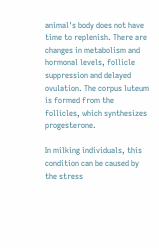animal's body does not have time to replenish. There are changes in metabolism and hormonal levels, follicle suppression and delayed ovulation. The corpus luteum is formed from the follicles, which synthesizes progesterone.

In milking individuals, this condition can be caused by the stress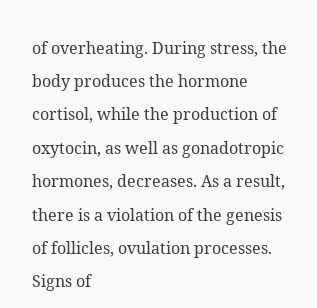of overheating. During stress, the body produces the hormone cortisol, while the production of oxytocin, as well as gonadotropic hormones, decreases. As a result, there is a violation of the genesis of follicles, ovulation processes. Signs of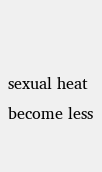sexual heat become less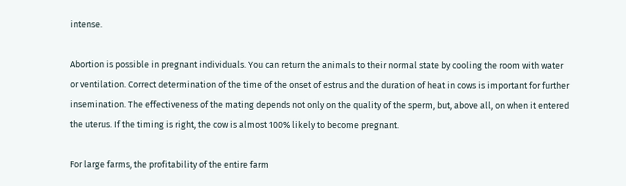intense.

Abortion is possible in pregnant individuals. You can return the animals to their normal state by cooling the room with water or ventilation. Correct determination of the time of the onset of estrus and the duration of heat in cows is important for further insemination. The effectiveness of the mating depends not only on the quality of the sperm, but, above all, on when it entered the uterus. If the timing is right, the cow is almost 100% likely to become pregnant.

For large farms, the profitability of the entire farm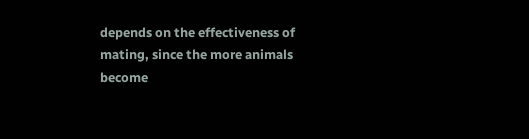depends on the effectiveness of mating, since the more animals become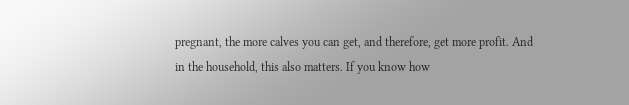pregnant, the more calves you can get, and therefore, get more profit. And in the household, this also matters. If you know how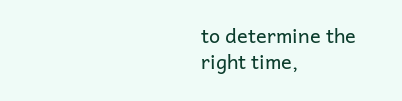to determine the right time,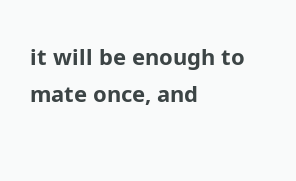it will be enough to mate once, and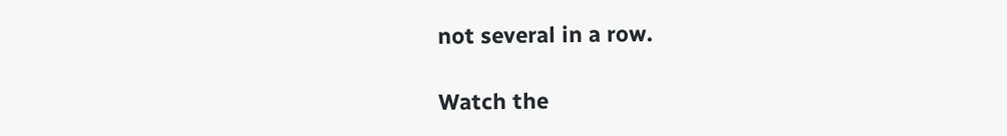not several in a row.

Watch the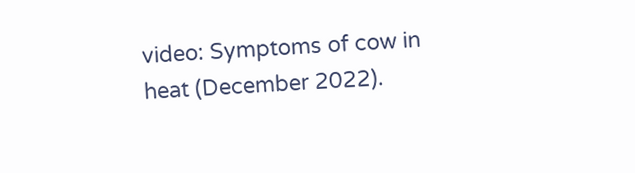video: Symptoms of cow in heat (December 2022).